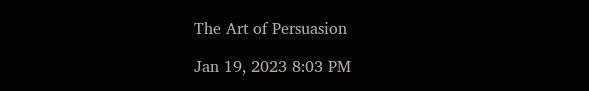The Art of Persuasion

Jan 19, 2023 8:03 PM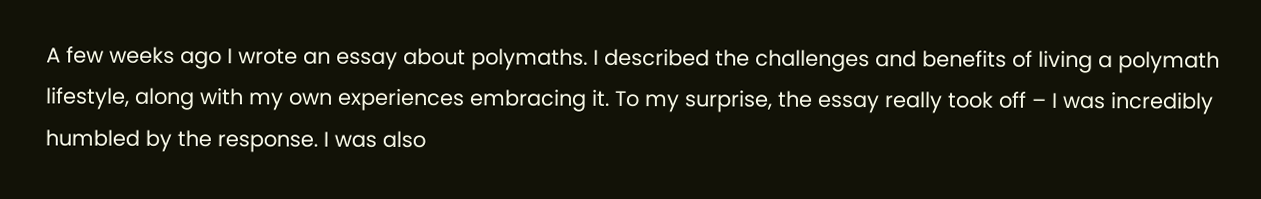A few weeks ago I wrote an essay about polymaths. I described the challenges and benefits of living a polymath lifestyle, along with my own experiences embracing it. To my surprise, the essay really took off – I was incredibly humbled by the response. I was also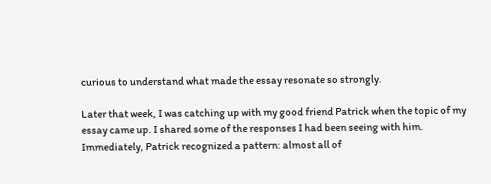curious to understand what made the essay resonate so strongly.

Later that week, I was catching up with my good friend Patrick when the topic of my essay came up. I shared some of the responses I had been seeing with him. Immediately, Patrick recognized a pattern: almost all of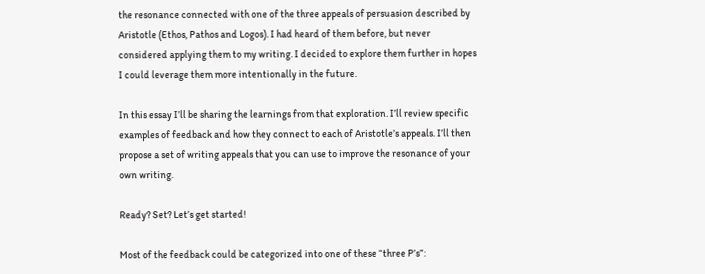the resonance connected with one of the three appeals of persuasion described by Aristotle (Ethos, Pathos and Logos). I had heard of them before, but never considered applying them to my writing. I decided to explore them further in hopes I could leverage them more intentionally in the future.

In this essay I’ll be sharing the learnings from that exploration. I’ll review specific examples of feedback and how they connect to each of Aristotle’s appeals. I’ll then propose a set of writing appeals that you can use to improve the resonance of your own writing.

Ready? Set? Let’s get started!

Most of the feedback could be categorized into one of these “three P’s”: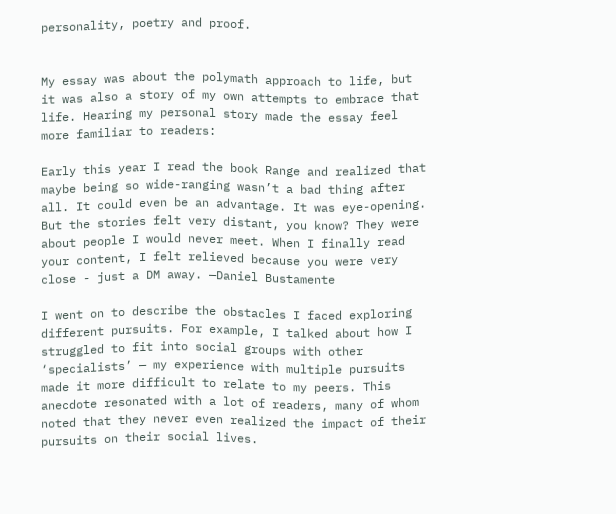personality, poetry and proof.


My essay was about the polymath approach to life, but it was also a story of my own attempts to embrace that life. Hearing my personal story made the essay feel more familiar to readers:

Early this year I read the book Range and realized that maybe being so wide-ranging wasn’t a bad thing after all. It could even be an advantage. It was eye-opening. But the stories felt very distant, you know? They were about people I would never meet. When I finally read your content, I felt relieved because you were very close - just a DM away. —Daniel Bustamente

I went on to describe the obstacles I faced exploring different pursuits. For example, I talked about how I struggled to fit into social groups with other ‘specialists’ — my experience with multiple pursuits made it more difficult to relate to my peers. This anecdote resonated with a lot of readers, many of whom noted that they never even realized the impact of their pursuits on their social lives.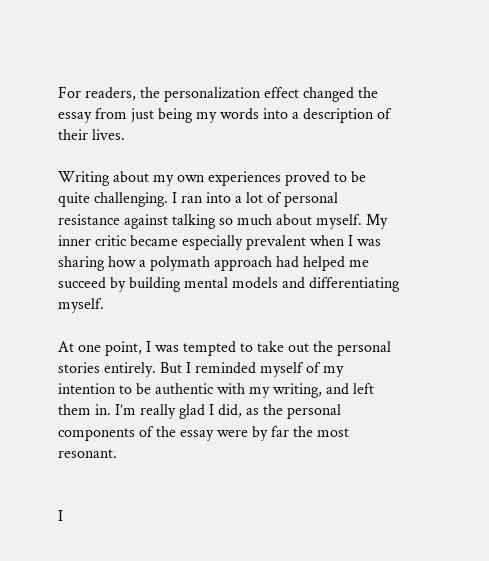For readers, the personalization effect changed the essay from just being my words into a description of their lives.

Writing about my own experiences proved to be quite challenging. I ran into a lot of personal resistance against talking so much about myself. My inner critic became especially prevalent when I was sharing how a polymath approach had helped me succeed by building mental models and differentiating myself.

At one point, I was tempted to take out the personal stories entirely. But I reminded myself of my intention to be authentic with my writing, and left them in. I’m really glad I did, as the personal components of the essay were by far the most resonant.


I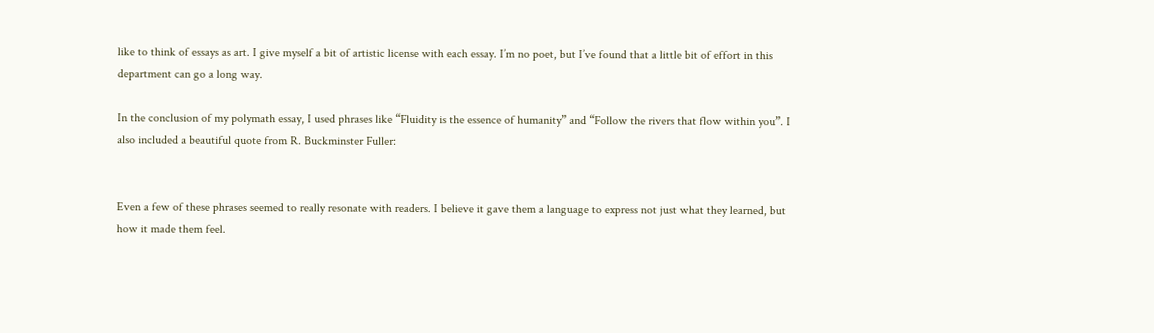like to think of essays as art. I give myself a bit of artistic license with each essay. I’m no poet, but I’ve found that a little bit of effort in this department can go a long way.

In the conclusion of my polymath essay, I used phrases like “Fluidity is the essence of humanity” and “Follow the rivers that flow within you”. I also included a beautiful quote from R. Buckminster Fuller:


Even a few of these phrases seemed to really resonate with readers. I believe it gave them a language to express not just what they learned, but how it made them feel.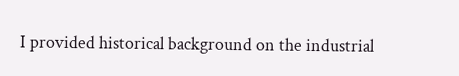I provided historical background on the industrial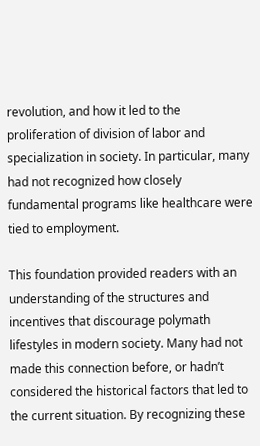revolution, and how it led to the proliferation of division of labor and specialization in society. In particular, many had not recognized how closely fundamental programs like healthcare were tied to employment.

This foundation provided readers with an understanding of the structures and incentives that discourage polymath lifestyles in modern society. Many had not made this connection before, or hadn’t considered the historical factors that led to the current situation. By recognizing these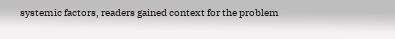systemic factors, readers gained context for the problem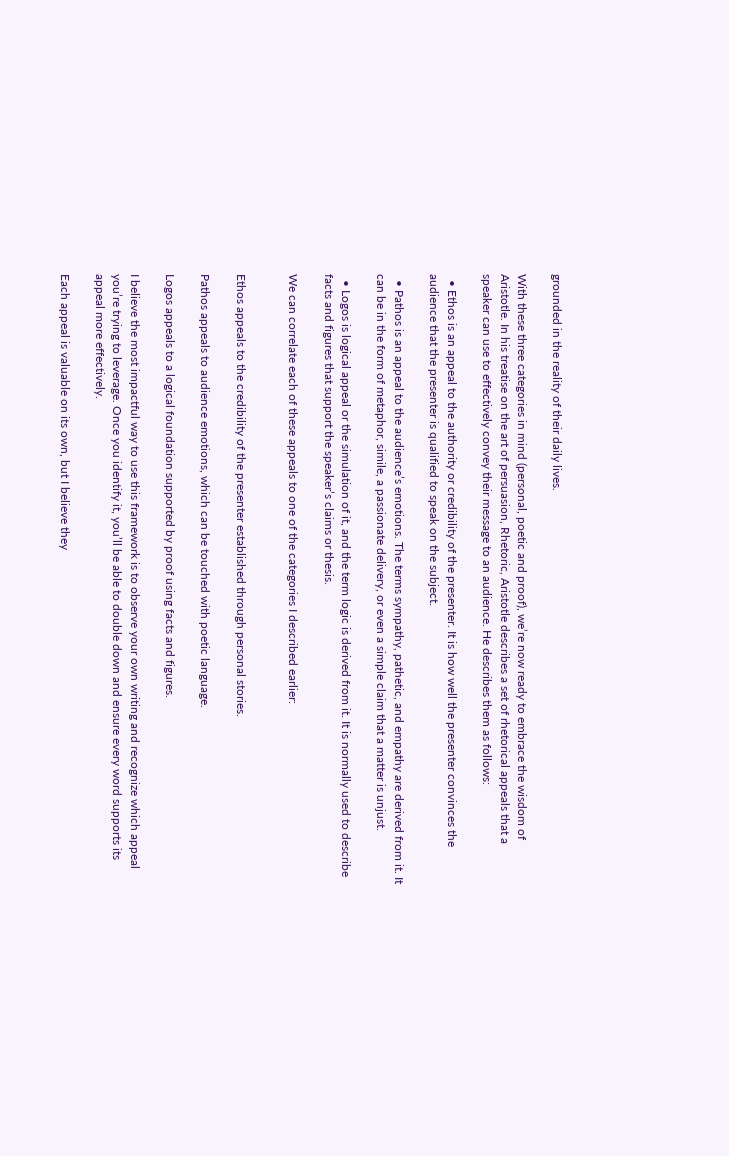grounded in the reality of their daily lives.

With these three categories in mind (personal, poetic and proof), we’re now ready to embrace the wisdom of Aristotle. In his treatise on the art of persuasion, Rhetoric, Aristotle describes a set of rhetorical appeals that a speaker can use to effectively convey their message to an audience. He describes them as follows:

  • Ethos is an appeal to the authority or credibility of the presenter. It is how well the presenter convinces the audience that the presenter is qualified to speak on the subject.

  • Pathos is an appeal to the audience’s emotions. The terms sympathy, pathetic, and empathy are derived from it. It can be in the form of metaphor, simile, a passionate delivery, or even a simple claim that a matter is unjust.

  • Logos is logical appeal or the simulation of it, and the term logic is derived from it. It is normally used to describe facts and figures that support the speaker’s claims or thesis.

We can correlate each of these appeals to one of the categories I described earlier:


Ethos appeals to the credibility of the presenter established through personal stories.

Pathos appeals to audience emotions, which can be touched with poetic language.

Logos appeals to a logical foundation supported by proof using facts and figures.

I believe the most impactful way to use this framework is to observe your own writing and recognize which appeal you’re trying to leverage. Once you identify it, you’ll be able to double down and ensure every word supports its appeal more effectively.

Each appeal is valuable on its own, but I believe they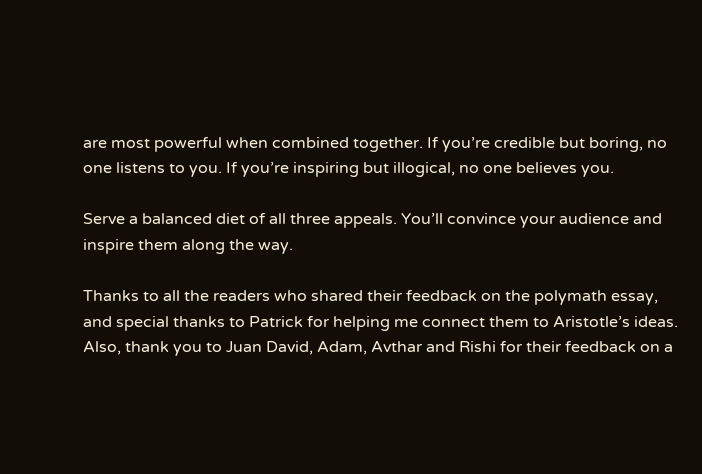are most powerful when combined together. If you’re credible but boring, no one listens to you. If you’re inspiring but illogical, no one believes you.

Serve a balanced diet of all three appeals. You’ll convince your audience and inspire them along the way.

Thanks to all the readers who shared their feedback on the polymath essay, and special thanks to Patrick for helping me connect them to Aristotle’s ideas. Also, thank you to Juan David, Adam, Avthar and Rishi for their feedback on a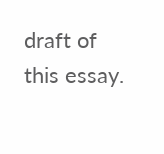draft of this essay.